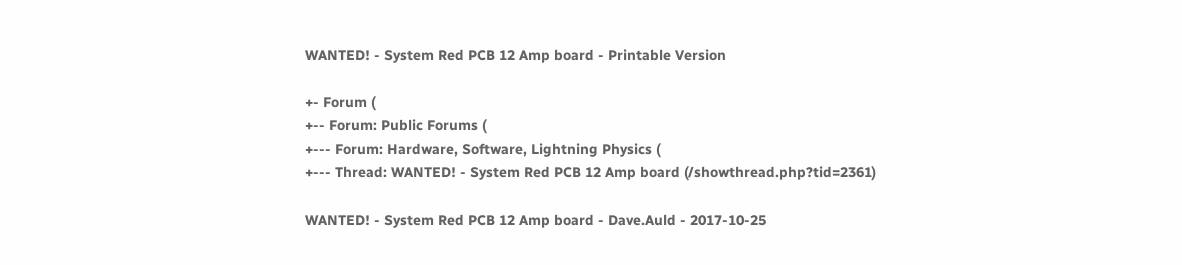WANTED! - System Red PCB 12 Amp board - Printable Version

+- Forum (
+-- Forum: Public Forums (
+--- Forum: Hardware, Software, Lightning Physics (
+--- Thread: WANTED! - System Red PCB 12 Amp board (/showthread.php?tid=2361)

WANTED! - System Red PCB 12 Amp board - Dave.Auld - 2017-10-25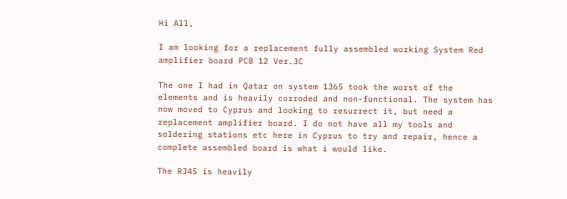Hi All,

I am looking for a replacement fully assembled working System Red amplifier board PCB 12 Ver.3C

The one I had in Qatar on system 1365 took the worst of the elements and is heavily corroded and non-functional. The system has now moved to Cyprus and looking to resurrect it, but need a replacement amplifier board. I do not have all my tools and soldering stations etc here in Cyprus to try and repair, hence a complete assembled board is what i would like.

The RJ45 is heavily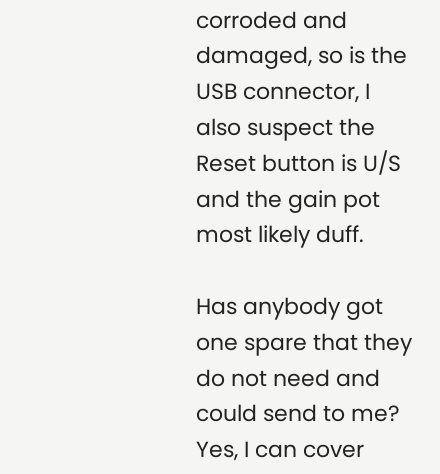corroded and damaged, so is the USB connector, I also suspect the Reset button is U/S and the gain pot most likely duff.

Has anybody got one spare that they do not need and could send to me? Yes, I can cover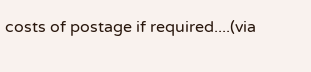costs of postage if required....(via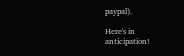paypal).

Here's in anticipation!